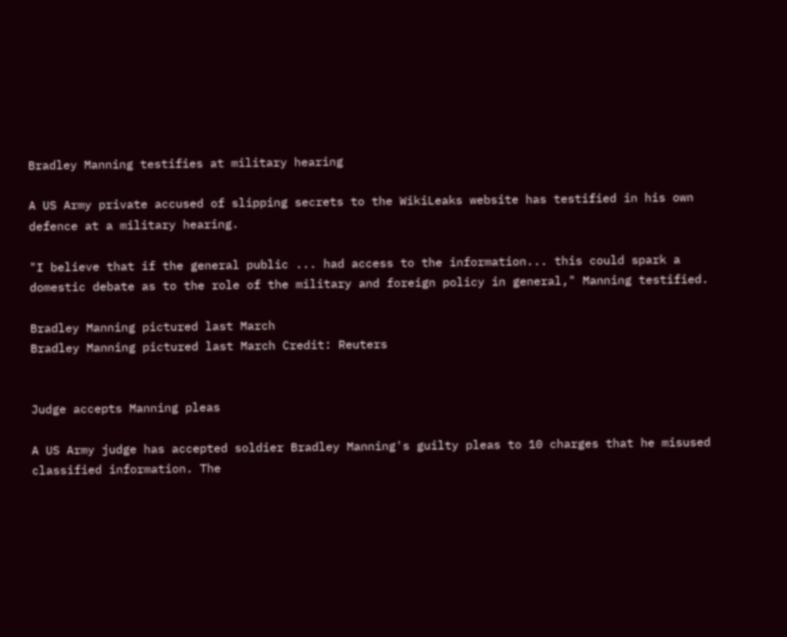Bradley Manning testifies at military hearing

A US Army private accused of slipping secrets to the WikiLeaks website has testified in his own defence at a military hearing.

"I believe that if the general public ... had access to the information... this could spark a domestic debate as to the role of the military and foreign policy in general," Manning testified.

Bradley Manning pictured last March
Bradley Manning pictured last March Credit: Reuters


Judge accepts Manning pleas

A US Army judge has accepted soldier Bradley Manning's guilty pleas to 10 charges that he misused classified information. The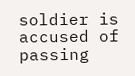soldier is accused of passing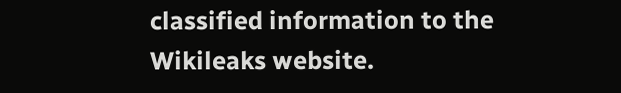classified information to the Wikileaks website.